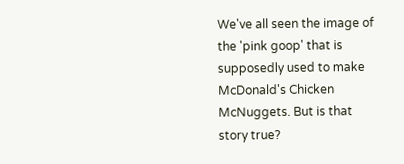We've all seen the image of the 'pink goop' that is supposedly used to make McDonald's Chicken McNuggets. But is that story true?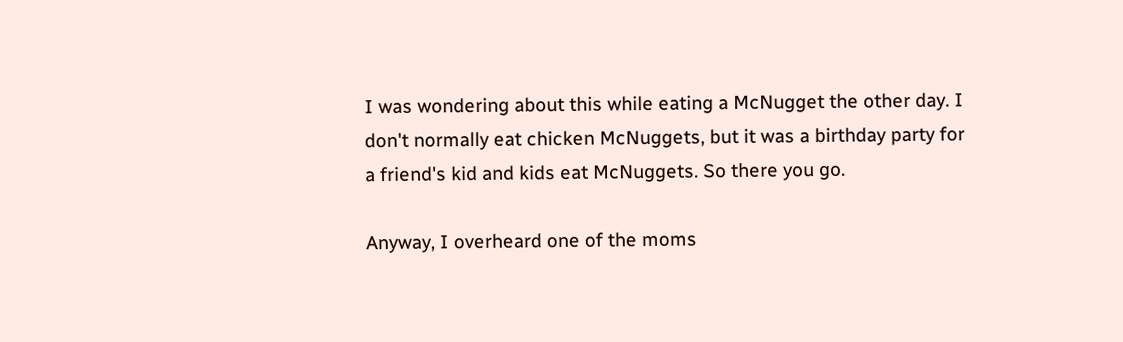I was wondering about this while eating a McNugget the other day. I don't normally eat chicken McNuggets, but it was a birthday party for a friend's kid and kids eat McNuggets. So there you go.

Anyway, I overheard one of the moms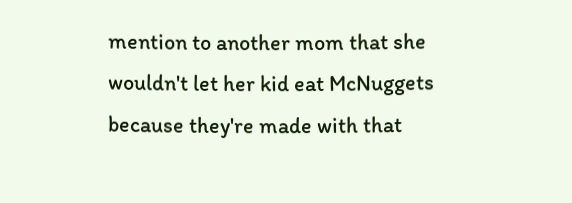mention to another mom that she wouldn't let her kid eat McNuggets because they're made with that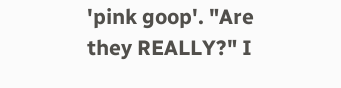'pink goop'. "Are they REALLY?" I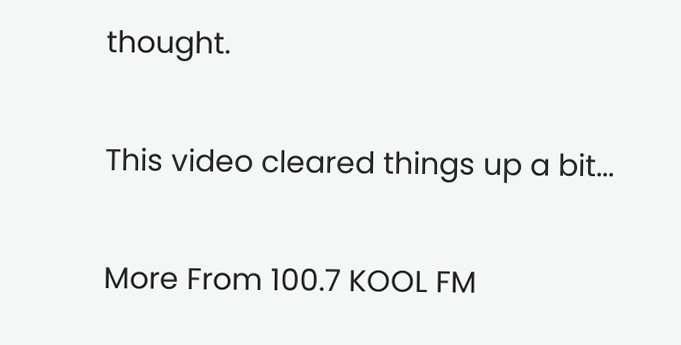thought.

This video cleared things up a bit...

More From 100.7 KOOL FM